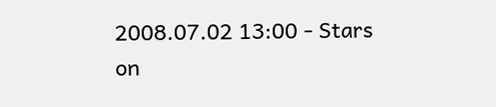2008.07.02 13:00 - Stars on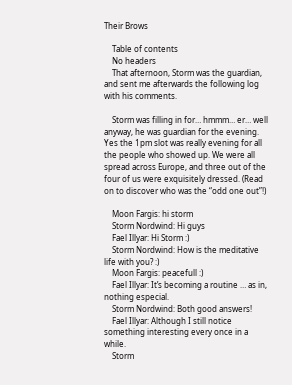Their Brows

    Table of contents
    No headers
    That afternoon, Storm was the guardian, and sent me afterwards the following log with his comments.

    Storm was filling in for… hmmm… er… well anyway, he was guardian for the evening. Yes the 1pm slot was really evening for all the people who showed up. We were all spread across Europe, and three out of the four of us were exquisitely dressed. (Read on to discover who was the “odd one out”!)

    Moon Fargis: hi storm
    Storm Nordwind: Hi guys
    Fael Illyar: Hi Storm :)
    Storm Nordwind: How is the meditative life with you? :)
    Moon Fargis: peacefull :)
    Fael Illyar: It’s becoming a routine … as in, nothing especial.
    Storm Nordwind: Both good answers!
    Fael Illyar: Although I still notice something interesting every once in a while.
    Storm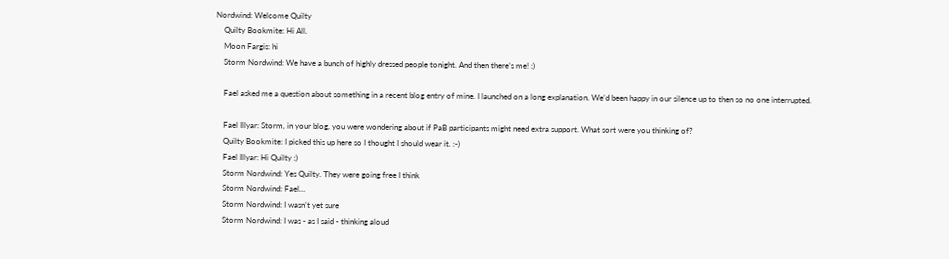Nordwind: Welcome Quilty
    Quilty Bookmite: Hi All.
    Moon Fargis: hi
    Storm Nordwind: We have a bunch of highly dressed people tonight. And then there’s me! :)

    Fael asked me a question about something in a recent blog entry of mine. I launched on a long explanation. We’d been happy in our silence up to then so no one interrupted.

    Fael Illyar: Storm, in your blog, you were wondering about if PaB participants might need extra support. What sort were you thinking of?
    Quilty Bookmite: I picked this up here so I thought I should wear it. :-)
    Fael Illyar: Hi Quilty :)
    Storm Nordwind: Yes Quilty. They were going free I think
    Storm Nordwind: Fael…
    Storm Nordwind: I wasn’t yet sure
    Storm Nordwind: I was - as I said - thinking aloud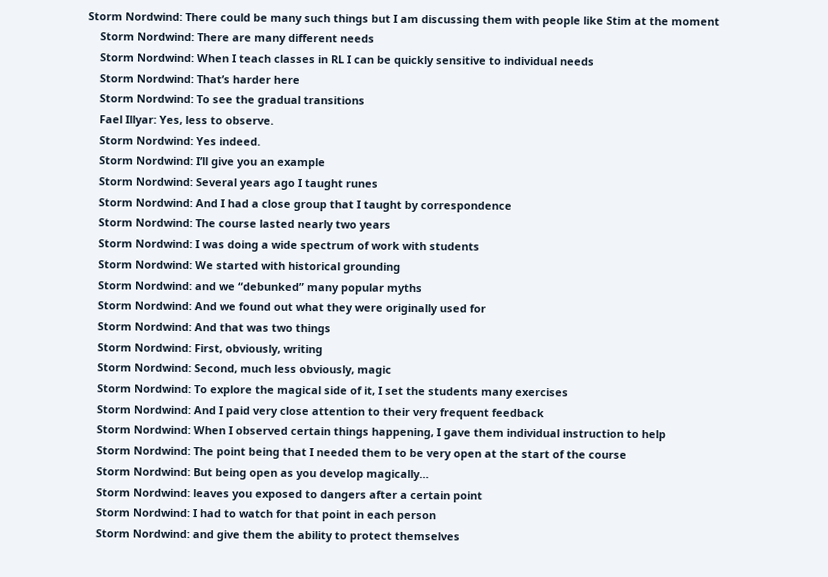Storm Nordwind: There could be many such things but I am discussing them with people like Stim at the moment
    Storm Nordwind: There are many different needs
    Storm Nordwind: When I teach classes in RL I can be quickly sensitive to individual needs
    Storm Nordwind: That’s harder here
    Storm Nordwind: To see the gradual transitions
    Fael Illyar: Yes, less to observe.
    Storm Nordwind: Yes indeed.
    Storm Nordwind: I’ll give you an example
    Storm Nordwind: Several years ago I taught runes
    Storm Nordwind: And I had a close group that I taught by correspondence
    Storm Nordwind: The course lasted nearly two years
    Storm Nordwind: I was doing a wide spectrum of work with students
    Storm Nordwind: We started with historical grounding
    Storm Nordwind: and we “debunked” many popular myths
    Storm Nordwind: And we found out what they were originally used for
    Storm Nordwind: And that was two things
    Storm Nordwind: First, obviously, writing
    Storm Nordwind: Second, much less obviously, magic
    Storm Nordwind: To explore the magical side of it, I set the students many exercises
    Storm Nordwind: And I paid very close attention to their very frequent feedback
    Storm Nordwind: When I observed certain things happening, I gave them individual instruction to help
    Storm Nordwind: The point being that I needed them to be very open at the start of the course
    Storm Nordwind: But being open as you develop magically…
    Storm Nordwind: leaves you exposed to dangers after a certain point
    Storm Nordwind: I had to watch for that point in each person
    Storm Nordwind: and give them the ability to protect themselves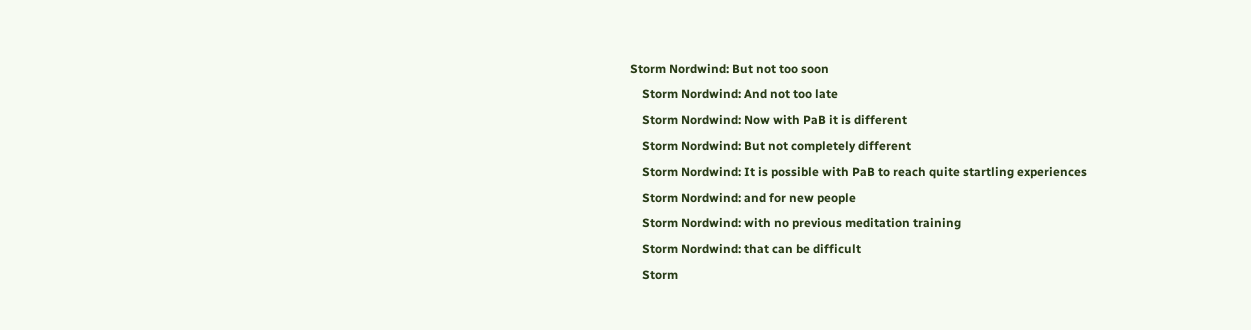Storm Nordwind: But not too soon
    Storm Nordwind: And not too late
    Storm Nordwind: Now with PaB it is different
    Storm Nordwind: But not completely different
    Storm Nordwind: It is possible with PaB to reach quite startling experiences
    Storm Nordwind: and for new people
    Storm Nordwind: with no previous meditation training
    Storm Nordwind: that can be difficult
    Storm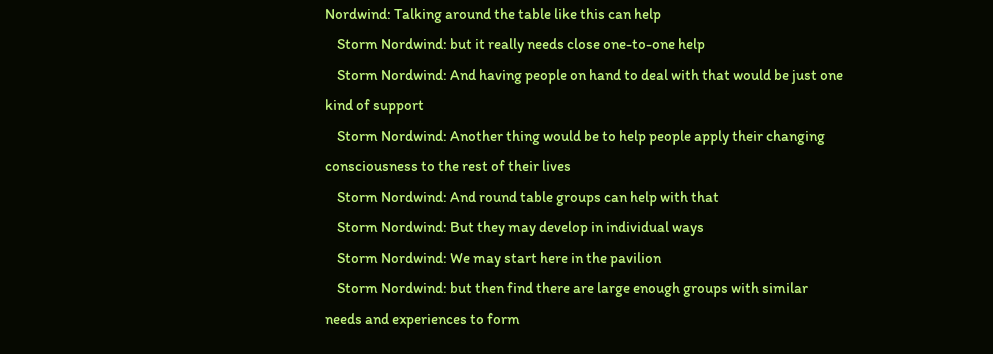Nordwind: Talking around the table like this can help
    Storm Nordwind: but it really needs close one-to-one help
    Storm Nordwind: And having people on hand to deal with that would be just one kind of support
    Storm Nordwind: Another thing would be to help people apply their changing consciousness to the rest of their lives
    Storm Nordwind: And round table groups can help with that
    Storm Nordwind: But they may develop in individual ways
    Storm Nordwind: We may start here in the pavilion
    Storm Nordwind: but then find there are large enough groups with similar needs and experiences to form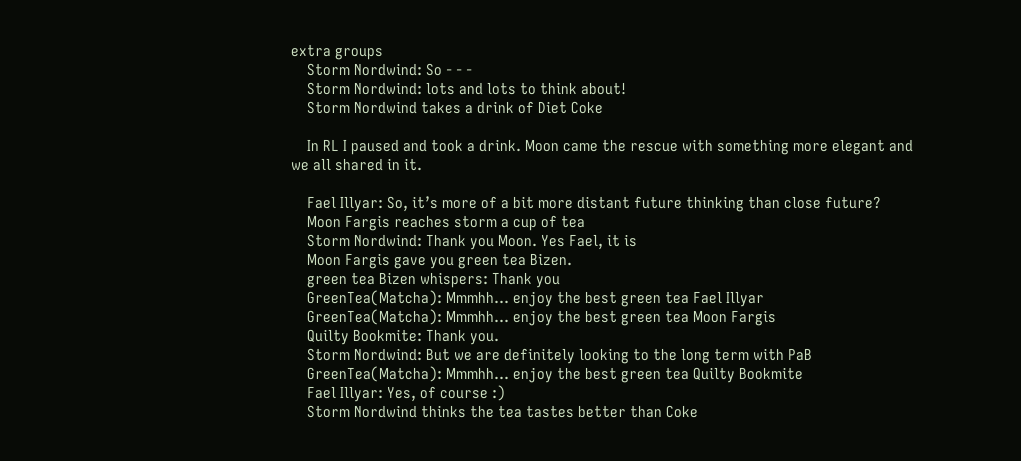extra groups
    Storm Nordwind: So - - -
    Storm Nordwind: lots and lots to think about!
    Storm Nordwind takes a drink of Diet Coke

    In RL I paused and took a drink. Moon came the rescue with something more elegant and we all shared in it.

    Fael Illyar: So, it’s more of a bit more distant future thinking than close future?
    Moon Fargis reaches storm a cup of tea
    Storm Nordwind: Thank you Moon. Yes Fael, it is
    Moon Fargis gave you green tea Bizen.
    green tea Bizen whispers: Thank you
    GreenTea(Matcha): Mmmhh… enjoy the best green tea Fael Illyar
    GreenTea(Matcha): Mmmhh… enjoy the best green tea Moon Fargis
    Quilty Bookmite: Thank you.
    Storm Nordwind: But we are definitely looking to the long term with PaB
    GreenTea(Matcha): Mmmhh… enjoy the best green tea Quilty Bookmite
    Fael Illyar: Yes, of course :)
    Storm Nordwind thinks the tea tastes better than Coke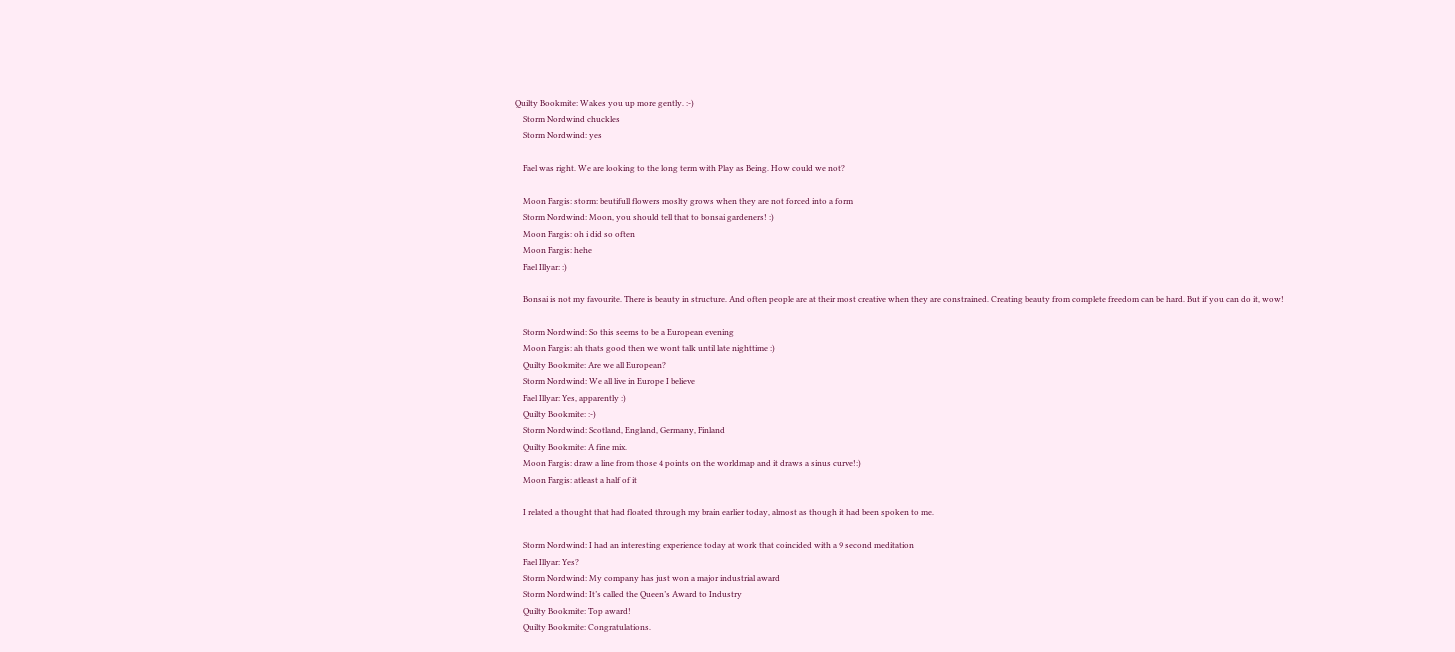Quilty Bookmite: Wakes you up more gently. :-)
    Storm Nordwind chuckles
    Storm Nordwind: yes

    Fael was right. We are looking to the long term with Play as Being. How could we not?

    Moon Fargis: storm: beutifull flowers moslty grows when they are not forced into a form
    Storm Nordwind: Moon, you should tell that to bonsai gardeners! :)
    Moon Fargis: oh i did so often
    Moon Fargis: hehe
    Fael Illyar: :)

    Bonsai is not my favourite. There is beauty in structure. And often people are at their most creative when they are constrained. Creating beauty from complete freedom can be hard. But if you can do it, wow!

    Storm Nordwind: So this seems to be a European evening
    Moon Fargis: ah thats good then we wont talk until late nighttime :)
    Quilty Bookmite: Are we all European?
    Storm Nordwind: We all live in Europe I believe
    Fael Illyar: Yes, apparently :)
    Quilty Bookmite: :-)
    Storm Nordwind: Scotland, England, Germany, Finland
    Quilty Bookmite: A fine mix.
    Moon Fargis: draw a line from those 4 points on the worldmap and it draws a sinus curve!:)
    Moon Fargis: atleast a half of it

    I related a thought that had floated through my brain earlier today, almost as though it had been spoken to me.

    Storm Nordwind: I had an interesting experience today at work that coincided with a 9 second meditation
    Fael Illyar: Yes?
    Storm Nordwind: My company has just won a major industrial award
    Storm Nordwind: It’s called the Queen’s Award to Industry
    Quilty Bookmite: Top award!
    Quilty Bookmite: Congratulations.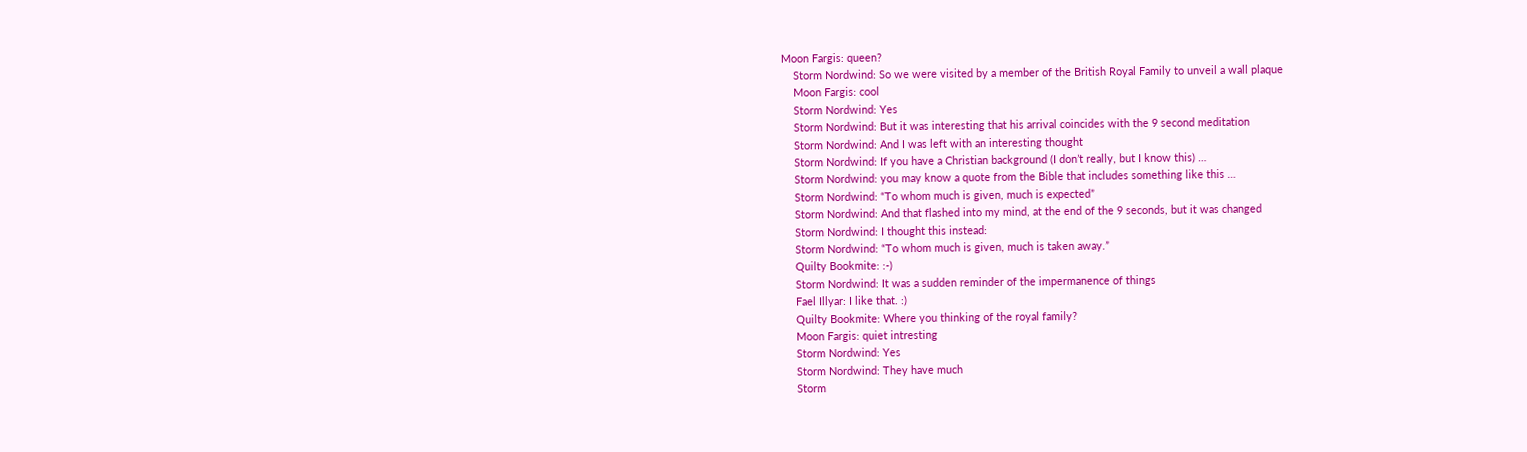Moon Fargis: queen?
    Storm Nordwind: So we were visited by a member of the British Royal Family to unveil a wall plaque
    Moon Fargis: cool
    Storm Nordwind: Yes
    Storm Nordwind: But it was interesting that his arrival coincides with the 9 second meditation
    Storm Nordwind: And I was left with an interesting thought
    Storm Nordwind: If you have a Christian background (I don’t really, but I know this) …
    Storm Nordwind: you may know a quote from the Bible that includes something like this …
    Storm Nordwind: “To whom much is given, much is expected”
    Storm Nordwind: And that flashed into my mind, at the end of the 9 seconds, but it was changed
    Storm Nordwind: I thought this instead:
    Storm Nordwind: “To whom much is given, much is taken away.”
    Quilty Bookmite: :-)
    Storm Nordwind: It was a sudden reminder of the impermanence of things
    Fael Illyar: I like that. :)
    Quilty Bookmite: Where you thinking of the royal family?
    Moon Fargis: quiet intresting
    Storm Nordwind: Yes
    Storm Nordwind: They have much
    Storm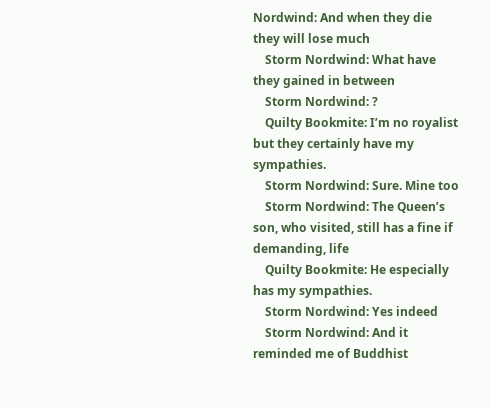Nordwind: And when they die they will lose much
    Storm Nordwind: What have they gained in between
    Storm Nordwind: ?
    Quilty Bookmite: I’m no royalist but they certainly have my sympathies.
    Storm Nordwind: Sure. Mine too
    Storm Nordwind: The Queen’s son, who visited, still has a fine if demanding, life
    Quilty Bookmite: He especially has my sympathies.
    Storm Nordwind: Yes indeed
    Storm Nordwind: And it reminded me of Buddhist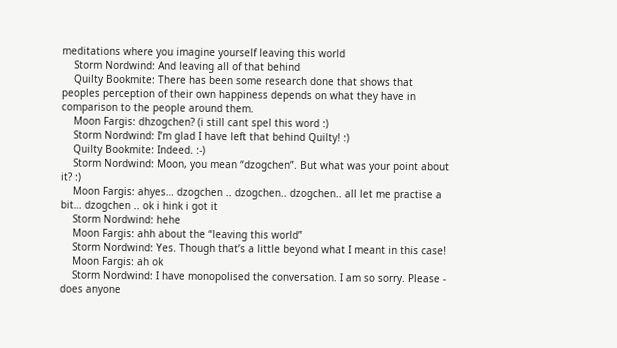meditations where you imagine yourself leaving this world
    Storm Nordwind: And leaving all of that behind
    Quilty Bookmite: There has been some research done that shows that peoples perception of their own happiness depends on what they have in comparison to the people around them.
    Moon Fargis: dhzogchen? (i still cant spel this word :)
    Storm Nordwind: I’m glad I have left that behind Quilty! :)
    Quilty Bookmite: Indeed. :-)
    Storm Nordwind: Moon, you mean “dzogchen”. But what was your point about it? :)
    Moon Fargis: ahyes… dzogchen .. dzogchen.. dzogchen.. all let me practise a bit… dzogchen .. ok i hink i got it
    Storm Nordwind: hehe
    Moon Fargis: ahh about the “leaving this world”
    Storm Nordwind: Yes. Though that’s a little beyond what I meant in this case!
    Moon Fargis: ah ok
    Storm Nordwind: I have monopolised the conversation. I am so sorry. Please - does anyone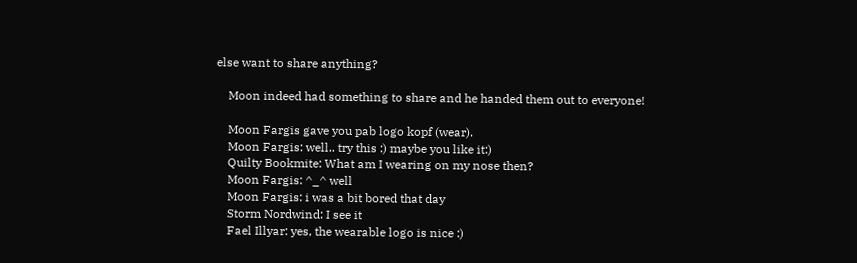else want to share anything?

    Moon indeed had something to share and he handed them out to everyone!

    Moon Fargis gave you pab logo kopf (wear).
    Moon Fargis: well.. try this :) maybe you like it:)
    Quilty Bookmite: What am I wearing on my nose then?
    Moon Fargis: ^_^ well
    Moon Fargis: i was a bit bored that day
    Storm Nordwind: I see it
    Fael Illyar: yes, the wearable logo is nice :)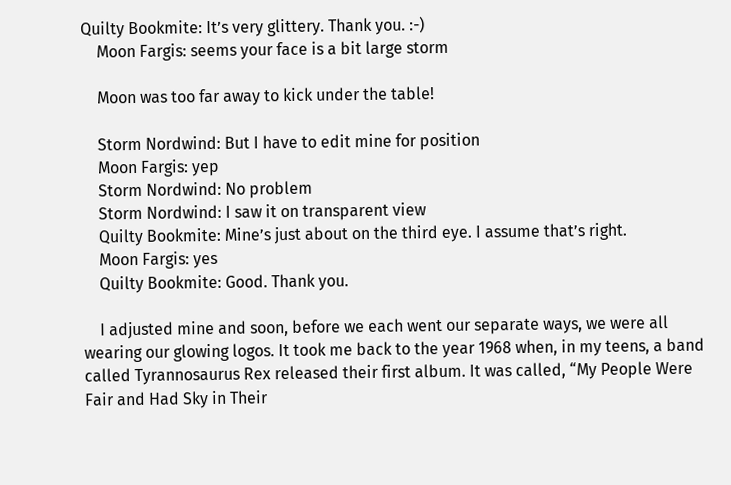Quilty Bookmite: It’s very glittery. Thank you. :-)
    Moon Fargis: seems your face is a bit large storm

    Moon was too far away to kick under the table!

    Storm Nordwind: But I have to edit mine for position
    Moon Fargis: yep
    Storm Nordwind: No problem
    Storm Nordwind: I saw it on transparent view
    Quilty Bookmite: Mine’s just about on the third eye. I assume that’s right.
    Moon Fargis: yes
    Quilty Bookmite: Good. Thank you.

    I adjusted mine and soon, before we each went our separate ways, we were all wearing our glowing logos. It took me back to the year 1968 when, in my teens, a band called Tyrannosaurus Rex released their first album. It was called, “My People Were Fair and Had Sky in Their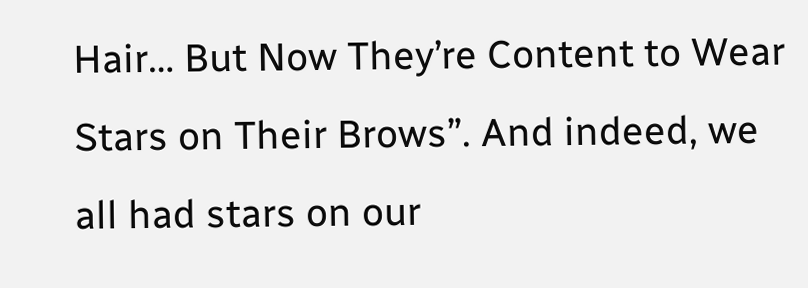Hair… But Now They’re Content to Wear Stars on Their Brows”. And indeed, we all had stars on our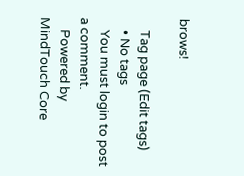brows!

    Tag page (Edit tags)
    • No tags
    You must login to post a comment.
    Powered by MindTouch Core